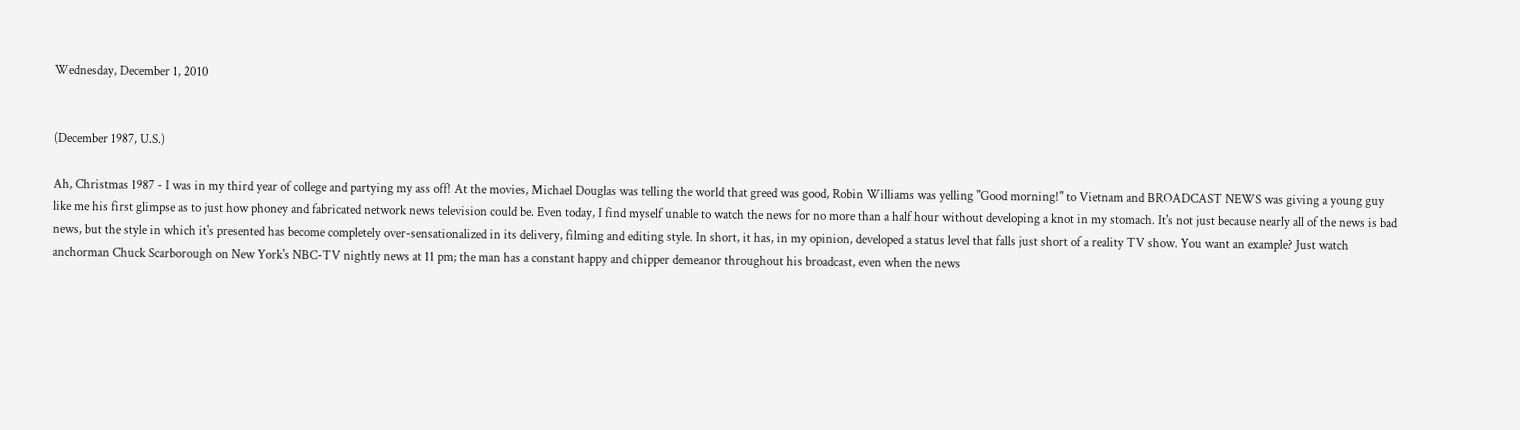Wednesday, December 1, 2010


(December 1987, U.S.)

Ah, Christmas 1987 - I was in my third year of college and partying my ass off! At the movies, Michael Douglas was telling the world that greed was good, Robin Williams was yelling "Good morning!" to Vietnam and BROADCAST NEWS was giving a young guy like me his first glimpse as to just how phoney and fabricated network news television could be. Even today, I find myself unable to watch the news for no more than a half hour without developing a knot in my stomach. It's not just because nearly all of the news is bad news, but the style in which it's presented has become completely over-sensationalized in its delivery, filming and editing style. In short, it has, in my opinion, developed a status level that falls just short of a reality TV show. You want an example? Just watch anchorman Chuck Scarborough on New York's NBC-TV nightly news at 11 pm; the man has a constant happy and chipper demeanor throughout his broadcast, even when the news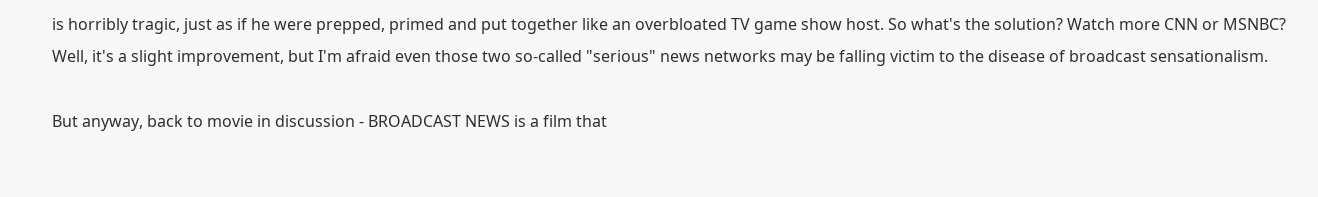is horribly tragic, just as if he were prepped, primed and put together like an overbloated TV game show host. So what's the solution? Watch more CNN or MSNBC? Well, it's a slight improvement, but I'm afraid even those two so-called "serious" news networks may be falling victim to the disease of broadcast sensationalism.

But anyway, back to movie in discussion - BROADCAST NEWS is a film that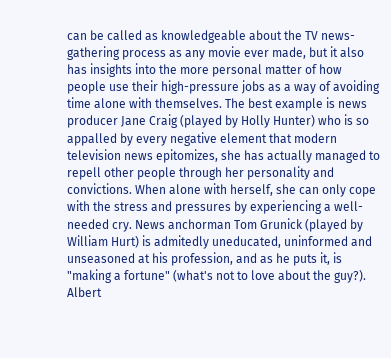can be called as knowledgeable about the TV news-gathering process as any movie ever made, but it also has insights into the more personal matter of how people use their high-pressure jobs as a way of avoiding time alone with themselves. The best example is news producer Jane Craig (played by Holly Hunter) who is so appalled by every negative element that modern television news epitomizes, she has actually managed to repell other people through her personality and convictions. When alone with herself, she can only cope with the stress and pressures by experiencing a well-needed cry. News anchorman Tom Grunick (played by William Hurt) is admitedly uneducated, uninformed and unseasoned at his profession, and as he puts it, is "making a fortune" (what's not to love about the guy?). Albert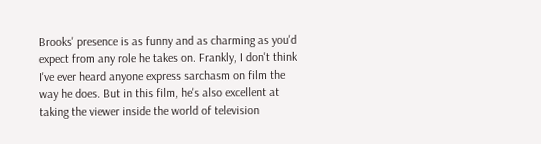Brooks' presence is as funny and as charming as you'd expect from any role he takes on. Frankly, I don't think I've ever heard anyone express sarchasm on film the way he does. But in this film, he's also excellent at taking the viewer inside the world of television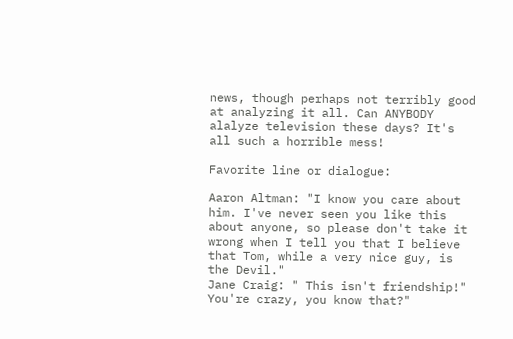news, though perhaps not terribly good at analyzing it all. Can ANYBODY alalyze television these days? It's all such a horrible mess!

Favorite line or dialogue:

Aaron Altman: "I know you care about him. I've never seen you like this about anyone, so please don't take it wrong when I tell you that I believe that Tom, while a very nice guy, is the Devil."
Jane Craig: " This isn't friendship!" You're crazy, you know that?"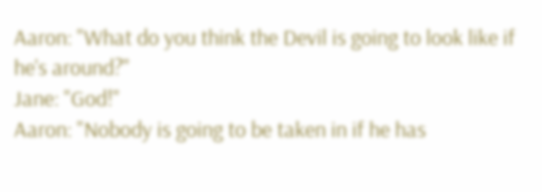Aaron: "What do you think the Devil is going to look like if he's around?"
Jane: "God!"
Aaron: "Nobody is going to be taken in if he has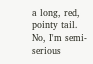a long, red, pointy tail. No, I'm semi-serious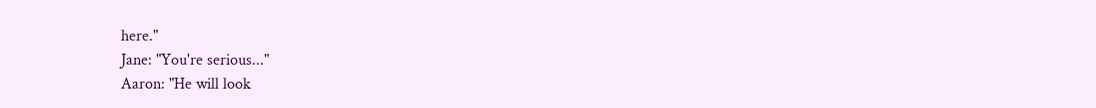here."
Jane: "You're serious..."
Aaron: "He will look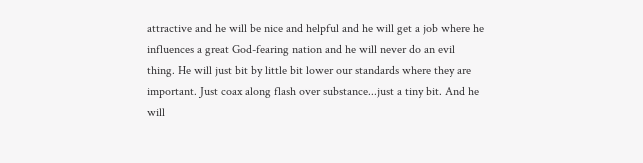attractive and he will be nice and helpful and he will get a job where he influences a great God-fearing nation and he will never do an evil thing. He will just bit by little bit lower our standards where they are important. Just coax along flash over substance...just a tiny bit. And he will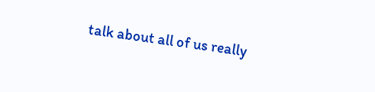talk about all of us really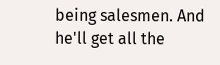being salesmen. And he'll get all the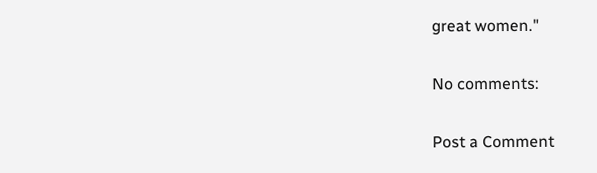great women."

No comments:

Post a Comment